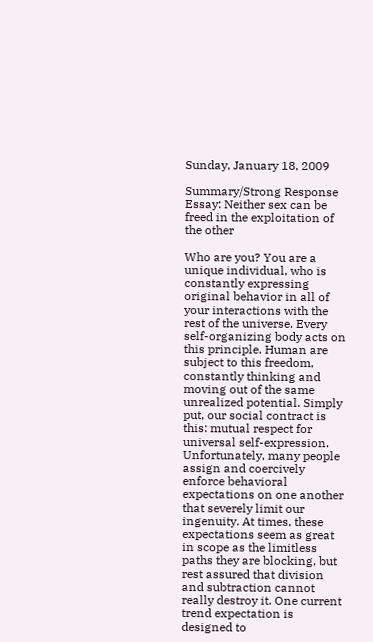Sunday, January 18, 2009

Summary/Strong Response Essay: Neither sex can be freed in the exploitation of the other

Who are you? You are a unique individual, who is constantly expressing original behavior in all of your interactions with the rest of the universe. Every self-organizing body acts on this principle. Human are subject to this freedom, constantly thinking and moving out of the same unrealized potential. Simply put, our social contract is this: mutual respect for universal self-expression. Unfortunately, many people assign and coercively enforce behavioral expectations on one another that severely limit our ingenuity. At times, these expectations seem as great in scope as the limitless paths they are blocking, but rest assured that division and subtraction cannot really destroy it. One current trend expectation is designed to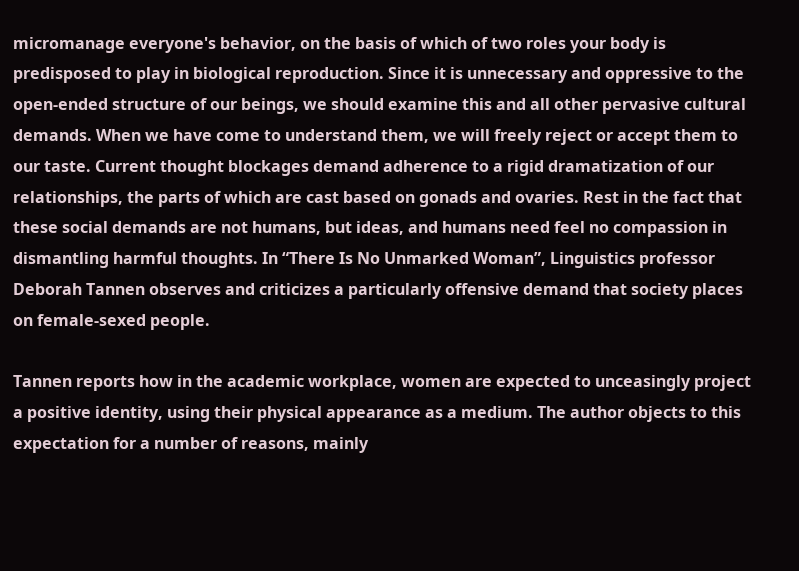micromanage everyone's behavior, on the basis of which of two roles your body is predisposed to play in biological reproduction. Since it is unnecessary and oppressive to the open-ended structure of our beings, we should examine this and all other pervasive cultural demands. When we have come to understand them, we will freely reject or accept them to our taste. Current thought blockages demand adherence to a rigid dramatization of our relationships, the parts of which are cast based on gonads and ovaries. Rest in the fact that these social demands are not humans, but ideas, and humans need feel no compassion in dismantling harmful thoughts. In “There Is No Unmarked Woman”, Linguistics professor Deborah Tannen observes and criticizes a particularly offensive demand that society places on female-sexed people.

Tannen reports how in the academic workplace, women are expected to unceasingly project a positive identity, using their physical appearance as a medium. The author objects to this expectation for a number of reasons, mainly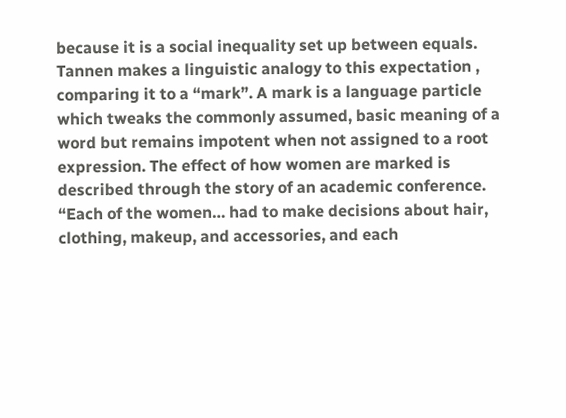because it is a social inequality set up between equals. Tannen makes a linguistic analogy to this expectation , comparing it to a “mark”. A mark is a language particle which tweaks the commonly assumed, basic meaning of a word but remains impotent when not assigned to a root expression. The effect of how women are marked is described through the story of an academic conference. “Each of the women… had to make decisions about hair, clothing, makeup, and accessories, and each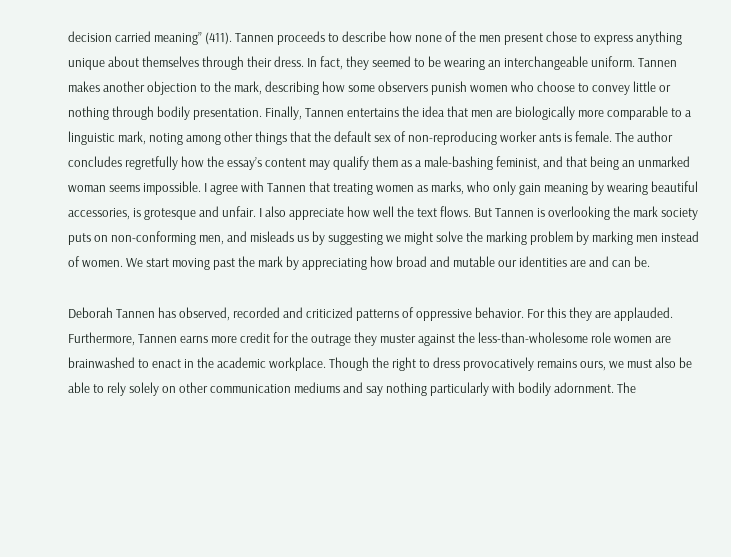decision carried meaning” (411). Tannen proceeds to describe how none of the men present chose to express anything unique about themselves through their dress. In fact, they seemed to be wearing an interchangeable uniform. Tannen makes another objection to the mark, describing how some observers punish women who choose to convey little or nothing through bodily presentation. Finally, Tannen entertains the idea that men are biologically more comparable to a linguistic mark, noting among other things that the default sex of non-reproducing worker ants is female. The author concludes regretfully how the essay’s content may qualify them as a male-bashing feminist, and that being an unmarked woman seems impossible. I agree with Tannen that treating women as marks, who only gain meaning by wearing beautiful accessories, is grotesque and unfair. I also appreciate how well the text flows. But Tannen is overlooking the mark society puts on non-conforming men, and misleads us by suggesting we might solve the marking problem by marking men instead of women. We start moving past the mark by appreciating how broad and mutable our identities are and can be.

Deborah Tannen has observed, recorded and criticized patterns of oppressive behavior. For this they are applauded. Furthermore, Tannen earns more credit for the outrage they muster against the less-than-wholesome role women are brainwashed to enact in the academic workplace. Though the right to dress provocatively remains ours, we must also be able to rely solely on other communication mediums and say nothing particularly with bodily adornment. The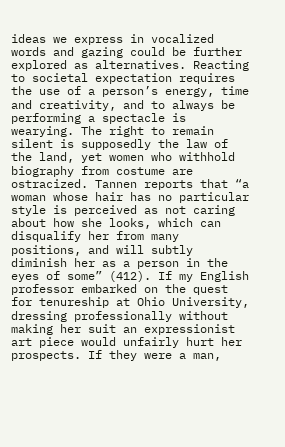ideas we express in vocalized words and gazing could be further explored as alternatives. Reacting to societal expectation requires the use of a person’s energy, time and creativity, and to always be performing a spectacle is wearying. The right to remain silent is supposedly the law of the land, yet women who withhold biography from costume are ostracized. Tannen reports that “a woman whose hair has no particular style is perceived as not caring about how she looks, which can disqualify her from many positions, and will subtly diminish her as a person in the eyes of some” (412). If my English professor embarked on the quest for tenureship at Ohio University, dressing professionally without making her suit an expressionist art piece would unfairly hurt her prospects. If they were a man,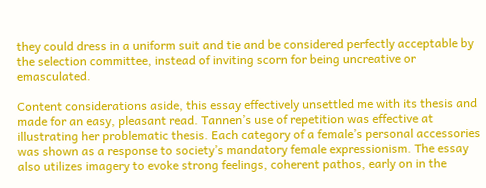they could dress in a uniform suit and tie and be considered perfectly acceptable by the selection committee, instead of inviting scorn for being uncreative or emasculated.

Content considerations aside, this essay effectively unsettled me with its thesis and made for an easy, pleasant read. Tannen’s use of repetition was effective at illustrating her problematic thesis. Each category of a female’s personal accessories was shown as a response to society’s mandatory female expressionism. The essay also utilizes imagery to evoke strong feelings, coherent pathos, early on in the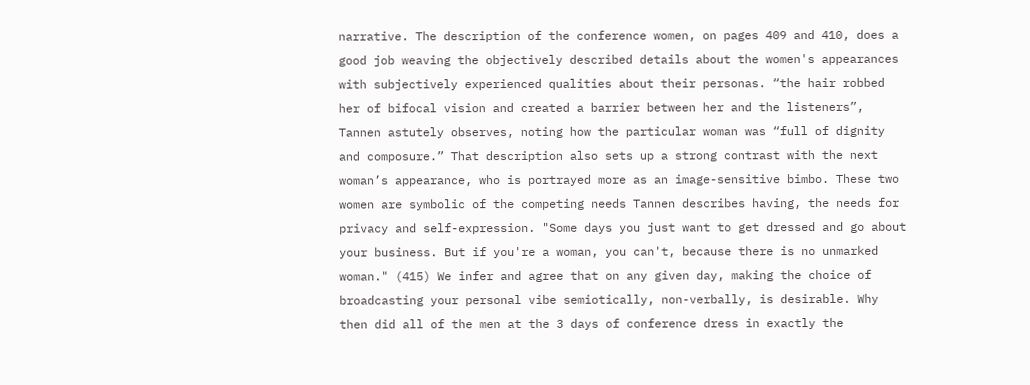narrative. The description of the conference women, on pages 409 and 410, does a good job weaving the objectively described details about the women's appearances with subjectively experienced qualities about their personas. “the hair robbed her of bifocal vision and created a barrier between her and the listeners”, Tannen astutely observes, noting how the particular woman was “full of dignity and composure.” That description also sets up a strong contrast with the next woman’s appearance, who is portrayed more as an image-sensitive bimbo. These two women are symbolic of the competing needs Tannen describes having, the needs for privacy and self-expression. "Some days you just want to get dressed and go about your business. But if you're a woman, you can't, because there is no unmarked woman." (415) We infer and agree that on any given day, making the choice of broadcasting your personal vibe semiotically, non-verbally, is desirable. Why then did all of the men at the 3 days of conference dress in exactly the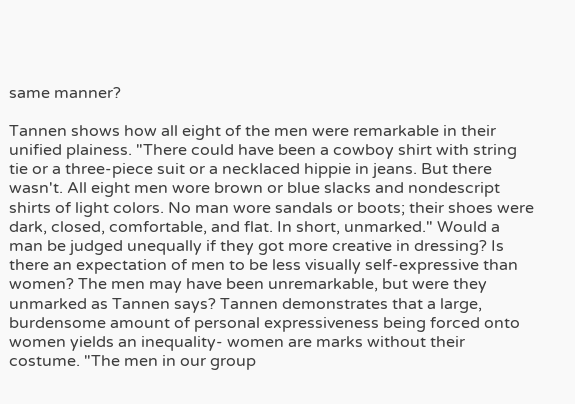same manner?

Tannen shows how all eight of the men were remarkable in their unified plainess. "There could have been a cowboy shirt with string tie or a three-piece suit or a necklaced hippie in jeans. But there wasn't. All eight men wore brown or blue slacks and nondescript shirts of light colors. No man wore sandals or boots; their shoes were dark, closed, comfortable, and flat. In short, unmarked." Would a man be judged unequally if they got more creative in dressing? Is there an expectation of men to be less visually self-expressive than women? The men may have been unremarkable, but were they unmarked as Tannen says? Tannen demonstrates that a large, burdensome amount of personal expressiveness being forced onto women yields an inequality- women are marks without their costume. "The men in our group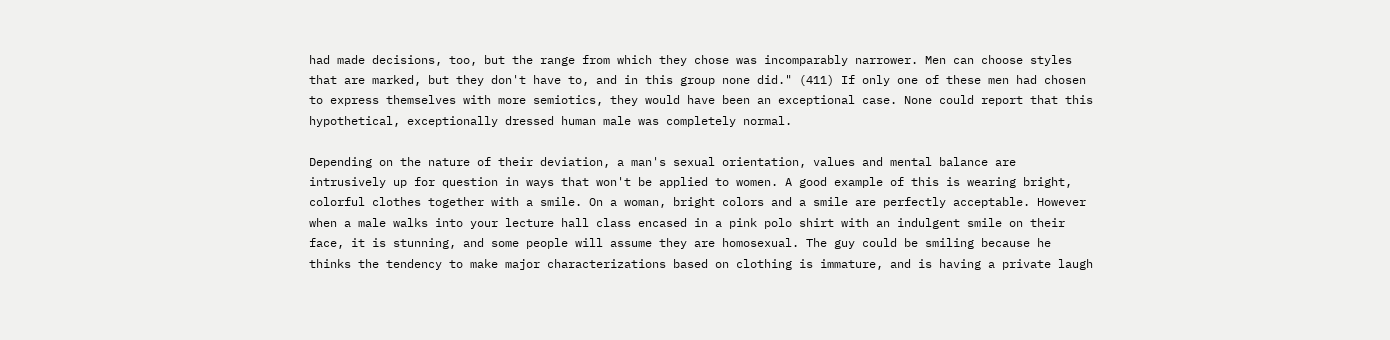had made decisions, too, but the range from which they chose was incomparably narrower. Men can choose styles that are marked, but they don't have to, and in this group none did." (411) If only one of these men had chosen to express themselves with more semiotics, they would have been an exceptional case. None could report that this hypothetical, exceptionally dressed human male was completely normal.

Depending on the nature of their deviation, a man's sexual orientation, values and mental balance are intrusively up for question in ways that won't be applied to women. A good example of this is wearing bright, colorful clothes together with a smile. On a woman, bright colors and a smile are perfectly acceptable. However when a male walks into your lecture hall class encased in a pink polo shirt with an indulgent smile on their face, it is stunning, and some people will assume they are homosexual. The guy could be smiling because he thinks the tendency to make major characterizations based on clothing is immature, and is having a private laugh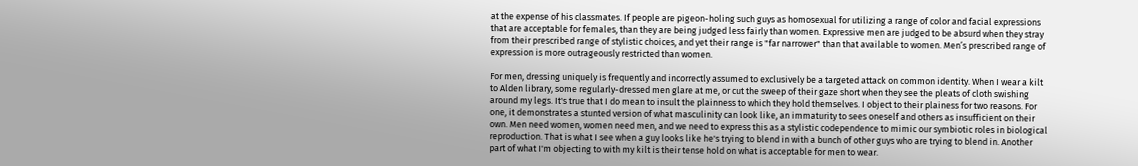at the expense of his classmates. If people are pigeon-holing such guys as homosexual for utilizing a range of color and facial expressions that are acceptable for females, than they are being judged less fairly than women. Expressive men are judged to be absurd when they stray from their prescribed range of stylistic choices, and yet their range is "far narrower" than that available to women. Men’s prescribed range of expression is more outrageously restricted than women.

For men, dressing uniquely is frequently and incorrectly assumed to exclusively be a targeted attack on common identity. When I wear a kilt to Alden library, some regularly-dressed men glare at me, or cut the sweep of their gaze short when they see the pleats of cloth swishing around my legs. It's true that I do mean to insult the plainness to which they hold themselves. I object to their plainess for two reasons. For one, it demonstrates a stunted version of what masculinity can look like, an immaturity to sees oneself and others as insufficient on their own. Men need women, women need men, and we need to express this as a stylistic codependence to mimic our symbiotic roles in biological reproduction. That is what I see when a guy looks like he's trying to blend in with a bunch of other guys who are trying to blend in. Another part of what I'm objecting to with my kilt is their tense hold on what is acceptable for men to wear.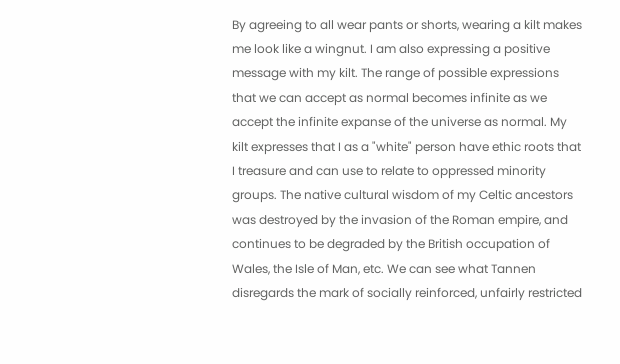By agreeing to all wear pants or shorts, wearing a kilt makes me look like a wingnut. I am also expressing a positive message with my kilt. The range of possible expressions that we can accept as normal becomes infinite as we accept the infinite expanse of the universe as normal. My kilt expresses that I as a "white" person have ethic roots that I treasure and can use to relate to oppressed minority groups. The native cultural wisdom of my Celtic ancestors was destroyed by the invasion of the Roman empire, and continues to be degraded by the British occupation of Wales, the Isle of Man, etc. We can see what Tannen disregards the mark of socially reinforced, unfairly restricted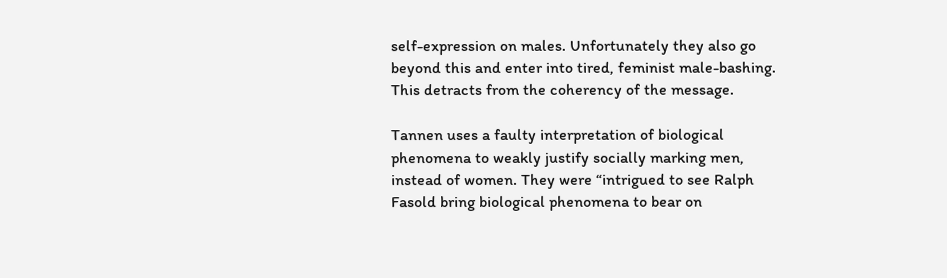self-expression on males. Unfortunately they also go beyond this and enter into tired, feminist male-bashing. This detracts from the coherency of the message.

Tannen uses a faulty interpretation of biological phenomena to weakly justify socially marking men, instead of women. They were “intrigued to see Ralph Fasold bring biological phenomena to bear on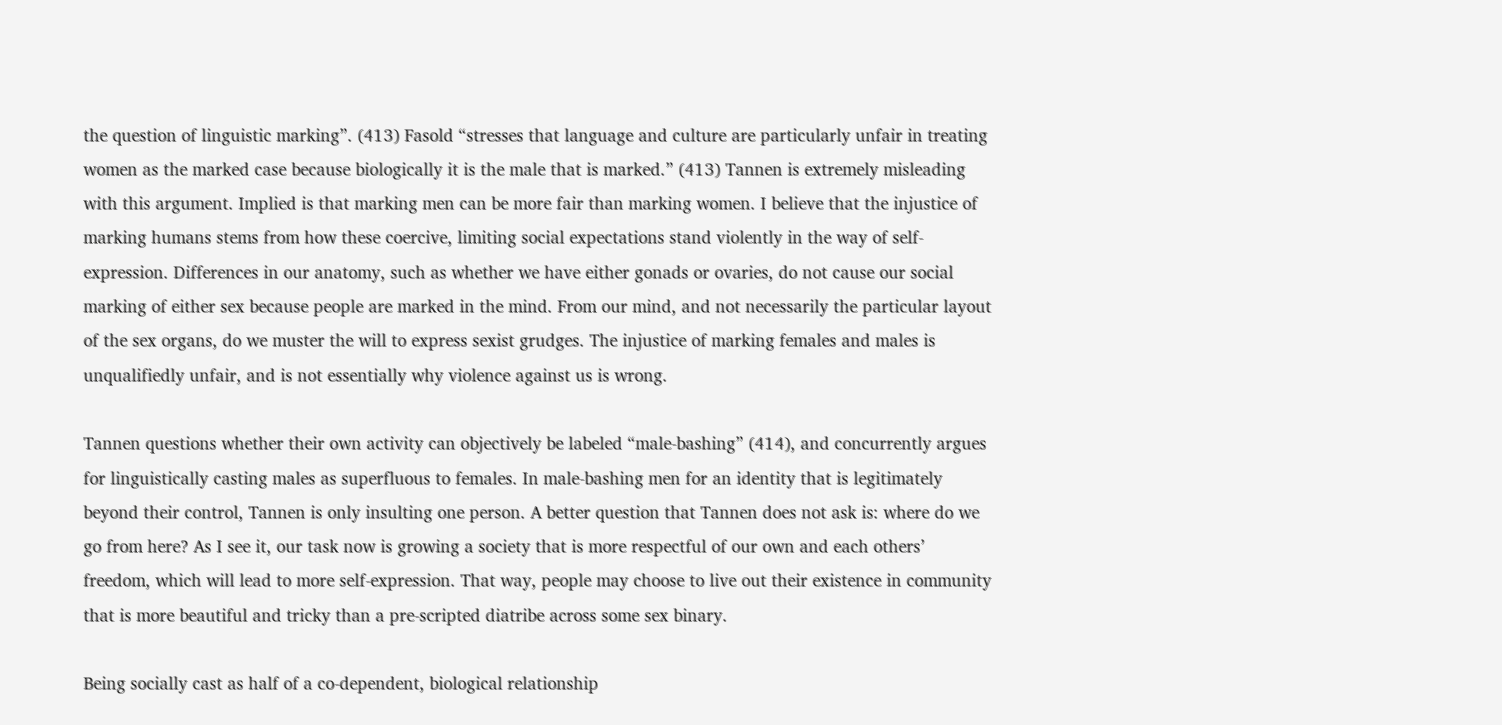the question of linguistic marking”. (413) Fasold “stresses that language and culture are particularly unfair in treating women as the marked case because biologically it is the male that is marked.” (413) Tannen is extremely misleading with this argument. Implied is that marking men can be more fair than marking women. I believe that the injustice of marking humans stems from how these coercive, limiting social expectations stand violently in the way of self-expression. Differences in our anatomy, such as whether we have either gonads or ovaries, do not cause our social marking of either sex because people are marked in the mind. From our mind, and not necessarily the particular layout of the sex organs, do we muster the will to express sexist grudges. The injustice of marking females and males is unqualifiedly unfair, and is not essentially why violence against us is wrong.

Tannen questions whether their own activity can objectively be labeled “male-bashing” (414), and concurrently argues for linguistically casting males as superfluous to females. In male-bashing men for an identity that is legitimately beyond their control, Tannen is only insulting one person. A better question that Tannen does not ask is: where do we go from here? As I see it, our task now is growing a society that is more respectful of our own and each others’ freedom, which will lead to more self-expression. That way, people may choose to live out their existence in community that is more beautiful and tricky than a pre-scripted diatribe across some sex binary.

Being socially cast as half of a co-dependent, biological relationship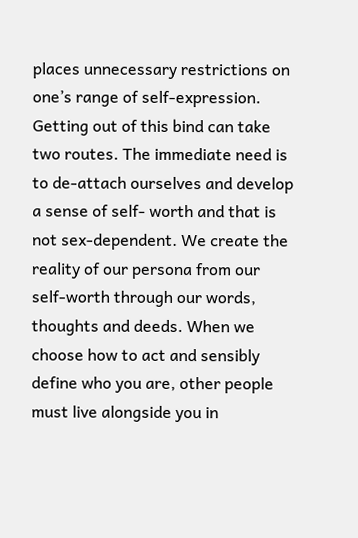places unnecessary restrictions on one’s range of self-expression. Getting out of this bind can take two routes. The immediate need is to de-attach ourselves and develop a sense of self- worth and that is not sex-dependent. We create the reality of our persona from our self-worth through our words, thoughts and deeds. When we choose how to act and sensibly define who you are, other people must live alongside you in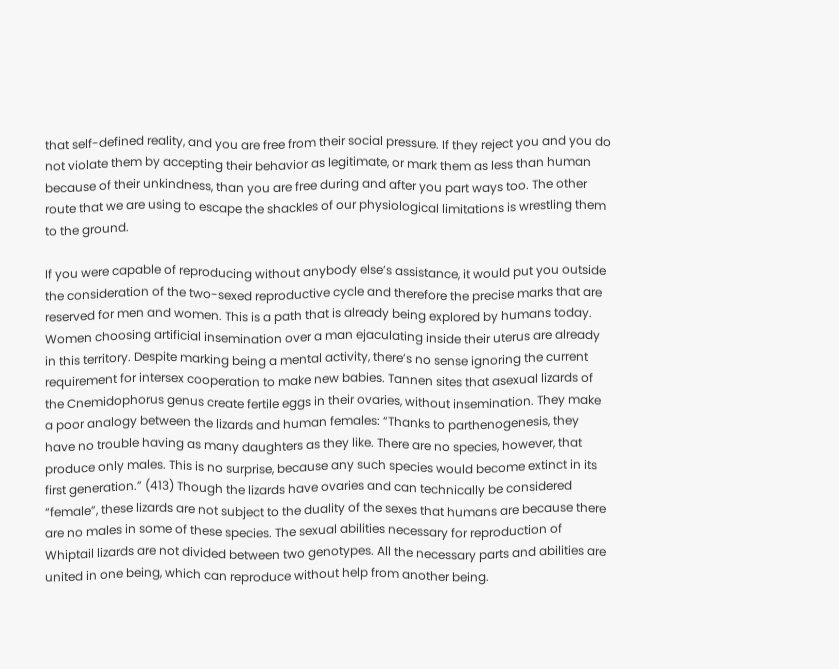that self-defined reality, and you are free from their social pressure. If they reject you and you do not violate them by accepting their behavior as legitimate, or mark them as less than human because of their unkindness, than you are free during and after you part ways too. The other route that we are using to escape the shackles of our physiological limitations is wrestling them to the ground.

If you were capable of reproducing without anybody else’s assistance, it would put you outside the consideration of the two-sexed reproductive cycle and therefore the precise marks that are reserved for men and women. This is a path that is already being explored by humans today. Women choosing artificial insemination over a man ejaculating inside their uterus are already in this territory. Despite marking being a mental activity, there’s no sense ignoring the current requirement for intersex cooperation to make new babies. Tannen sites that asexual lizards of the Cnemidophorus genus create fertile eggs in their ovaries, without insemination. They make a poor analogy between the lizards and human females: “Thanks to parthenogenesis, they have no trouble having as many daughters as they like. There are no species, however, that produce only males. This is no surprise, because any such species would become extinct in its first generation.” (413) Though the lizards have ovaries and can technically be considered “female”, these lizards are not subject to the duality of the sexes that humans are because there are no males in some of these species. The sexual abilities necessary for reproduction of Whiptail lizards are not divided between two genotypes. All the necessary parts and abilities are united in one being, which can reproduce without help from another being.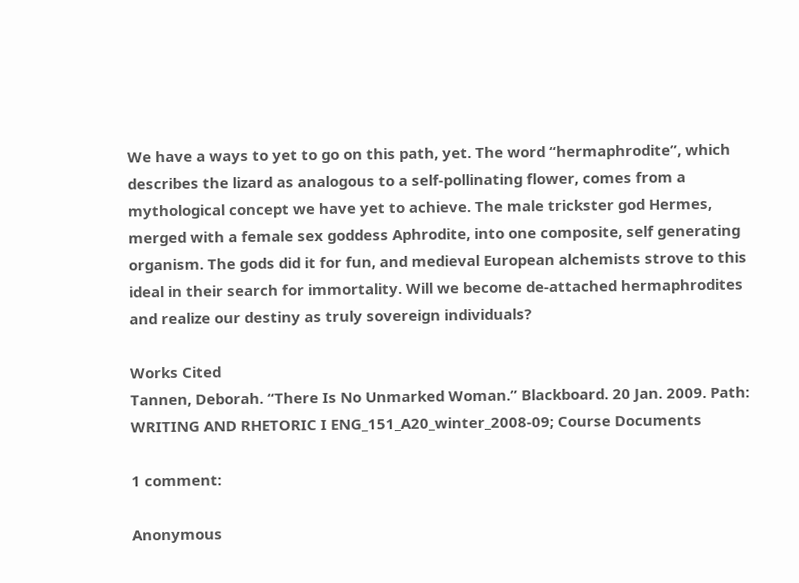We have a ways to yet to go on this path, yet. The word “hermaphrodite”, which describes the lizard as analogous to a self-pollinating flower, comes from a mythological concept we have yet to achieve. The male trickster god Hermes, merged with a female sex goddess Aphrodite, into one composite, self generating organism. The gods did it for fun, and medieval European alchemists strove to this ideal in their search for immortality. Will we become de-attached hermaphrodites and realize our destiny as truly sovereign individuals?

Works Cited
Tannen, Deborah. “There Is No Unmarked Woman.” Blackboard. 20 Jan. 2009. Path: WRITING AND RHETORIC I ENG_151_A20_winter_2008-09; Course Documents

1 comment:

Anonymous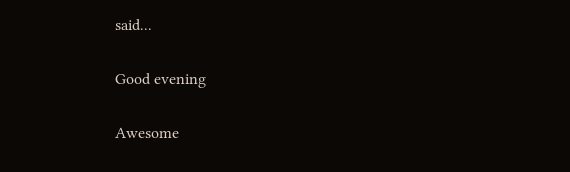said...

Good evening

Awesome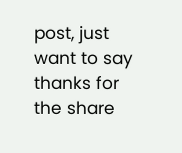post, just want to say thanks for the share